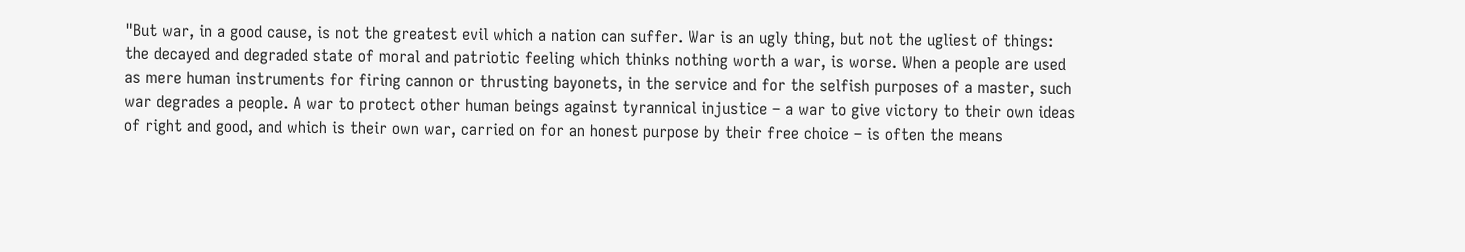"But war, in a good cause, is not the greatest evil which a nation can suffer. War is an ugly thing, but not the ugliest of things: the decayed and degraded state of moral and patriotic feeling which thinks nothing worth a war, is worse. When a people are used as mere human instruments for firing cannon or thrusting bayonets, in the service and for the selfish purposes of a master, such war degrades a people. A war to protect other human beings against tyrannical injustice – a war to give victory to their own ideas of right and good, and which is their own war, carried on for an honest purpose by their free choice – is often the means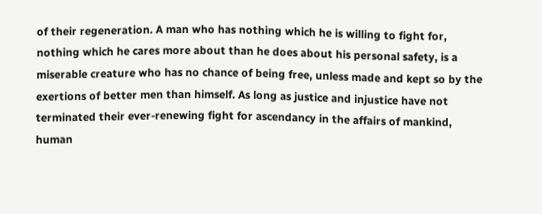of their regeneration. A man who has nothing which he is willing to fight for, nothing which he cares more about than he does about his personal safety, is a miserable creature who has no chance of being free, unless made and kept so by the exertions of better men than himself. As long as justice and injustice have not terminated their ever-renewing fight for ascendancy in the affairs of mankind, human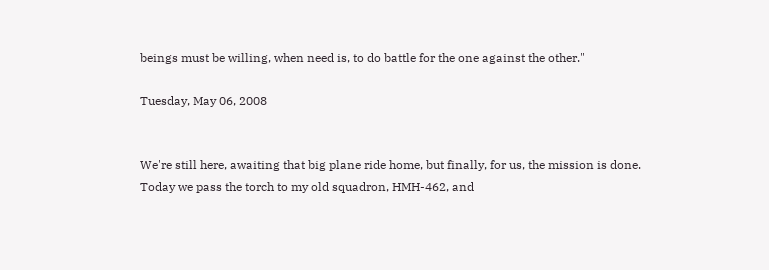beings must be willing, when need is, to do battle for the one against the other."

Tuesday, May 06, 2008


We're still here, awaiting that big plane ride home, but finally, for us, the mission is done. Today we pass the torch to my old squadron, HMH-462, and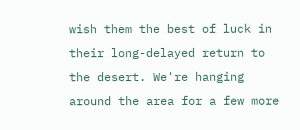wish them the best of luck in their long-delayed return to the desert. We're hanging around the area for a few more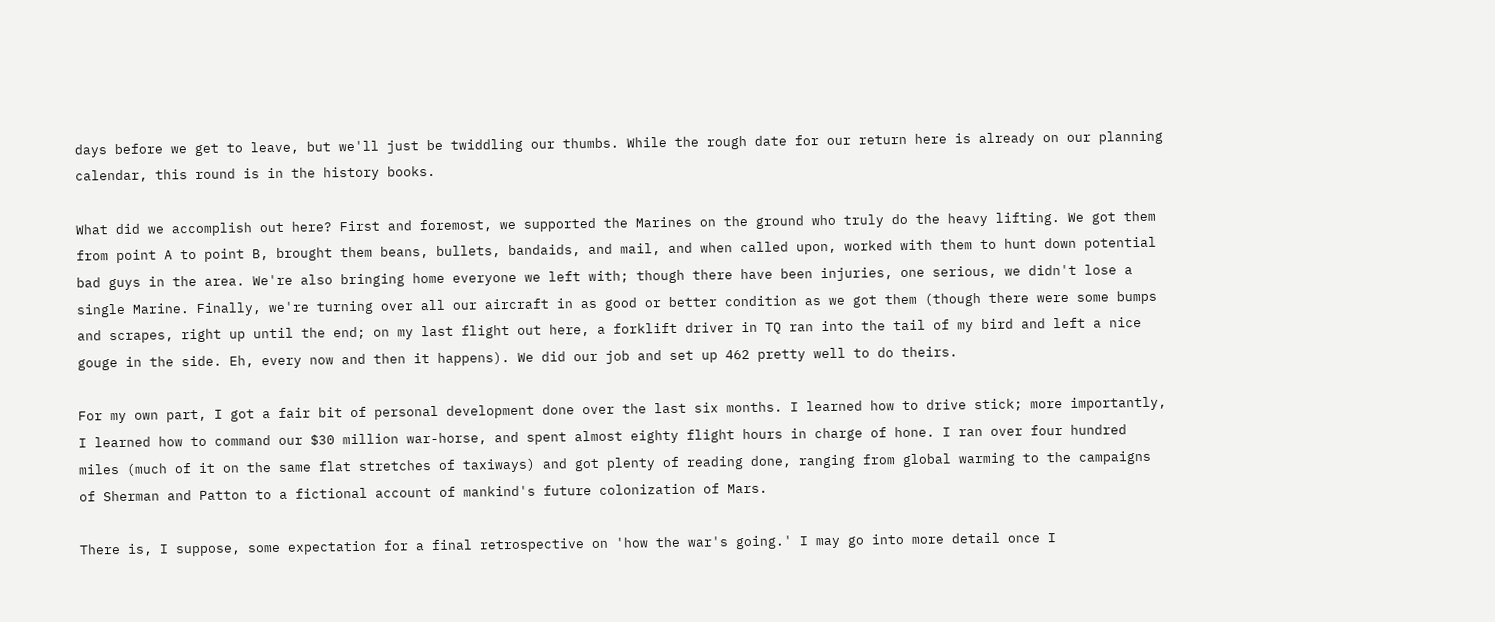days before we get to leave, but we'll just be twiddling our thumbs. While the rough date for our return here is already on our planning calendar, this round is in the history books.

What did we accomplish out here? First and foremost, we supported the Marines on the ground who truly do the heavy lifting. We got them from point A to point B, brought them beans, bullets, bandaids, and mail, and when called upon, worked with them to hunt down potential bad guys in the area. We're also bringing home everyone we left with; though there have been injuries, one serious, we didn't lose a single Marine. Finally, we're turning over all our aircraft in as good or better condition as we got them (though there were some bumps and scrapes, right up until the end; on my last flight out here, a forklift driver in TQ ran into the tail of my bird and left a nice gouge in the side. Eh, every now and then it happens). We did our job and set up 462 pretty well to do theirs.

For my own part, I got a fair bit of personal development done over the last six months. I learned how to drive stick; more importantly, I learned how to command our $30 million war-horse, and spent almost eighty flight hours in charge of hone. I ran over four hundred miles (much of it on the same flat stretches of taxiways) and got plenty of reading done, ranging from global warming to the campaigns of Sherman and Patton to a fictional account of mankind's future colonization of Mars.

There is, I suppose, some expectation for a final retrospective on 'how the war's going.' I may go into more detail once I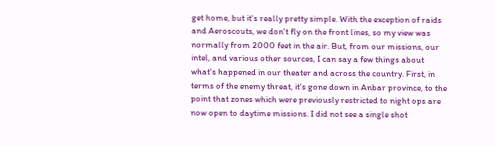get home, but it's really pretty simple. With the exception of raids and Aeroscouts, we don't fly on the front lines, so my view was normally from 2000 feet in the air. But, from our missions, our intel, and various other sources, I can say a few things about what's happened in our theater and across the country. First, in terms of the enemy threat, it's gone down in Anbar province, to the point that zones which were previously restricted to night ops are now open to daytime missions. I did not see a single shot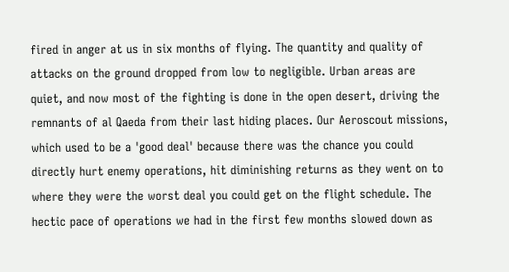fired in anger at us in six months of flying. The quantity and quality of attacks on the ground dropped from low to negligible. Urban areas are quiet, and now most of the fighting is done in the open desert, driving the remnants of al Qaeda from their last hiding places. Our Aeroscout missions, which used to be a 'good deal' because there was the chance you could directly hurt enemy operations, hit diminishing returns as they went on to where they were the worst deal you could get on the flight schedule. The hectic pace of operations we had in the first few months slowed down as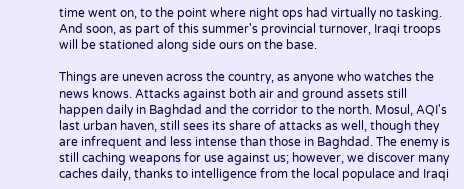time went on, to the point where night ops had virtually no tasking. And soon, as part of this summer's provincial turnover, Iraqi troops will be stationed along side ours on the base.

Things are uneven across the country, as anyone who watches the news knows. Attacks against both air and ground assets still happen daily in Baghdad and the corridor to the north. Mosul, AQI's last urban haven, still sees its share of attacks as well, though they are infrequent and less intense than those in Baghdad. The enemy is still caching weapons for use against us; however, we discover many caches daily, thanks to intelligence from the local populace and Iraqi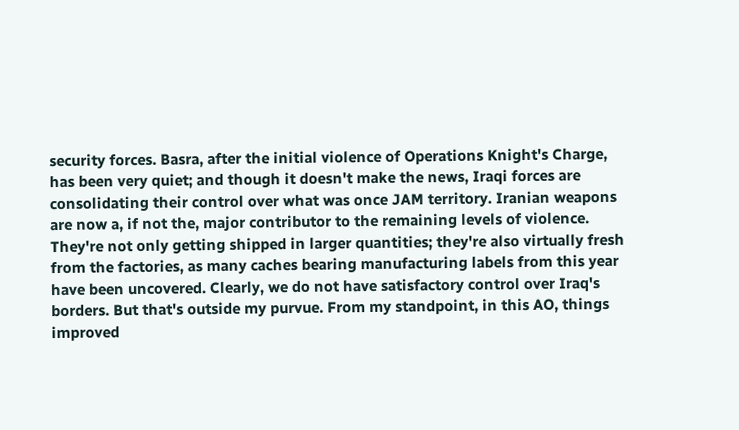security forces. Basra, after the initial violence of Operations Knight's Charge, has been very quiet; and though it doesn't make the news, Iraqi forces are consolidating their control over what was once JAM territory. Iranian weapons are now a, if not the, major contributor to the remaining levels of violence. They're not only getting shipped in larger quantities; they're also virtually fresh from the factories, as many caches bearing manufacturing labels from this year have been uncovered. Clearly, we do not have satisfactory control over Iraq's borders. But that's outside my purvue. From my standpoint, in this AO, things improved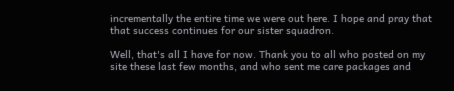incrementally the entire time we were out here. I hope and pray that that success continues for our sister squadron.

Well, that's all I have for now. Thank you to all who posted on my site these last few months, and who sent me care packages and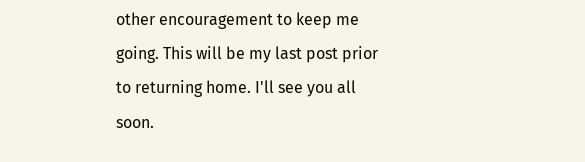other encouragement to keep me going. This will be my last post prior to returning home. I'll see you all soon.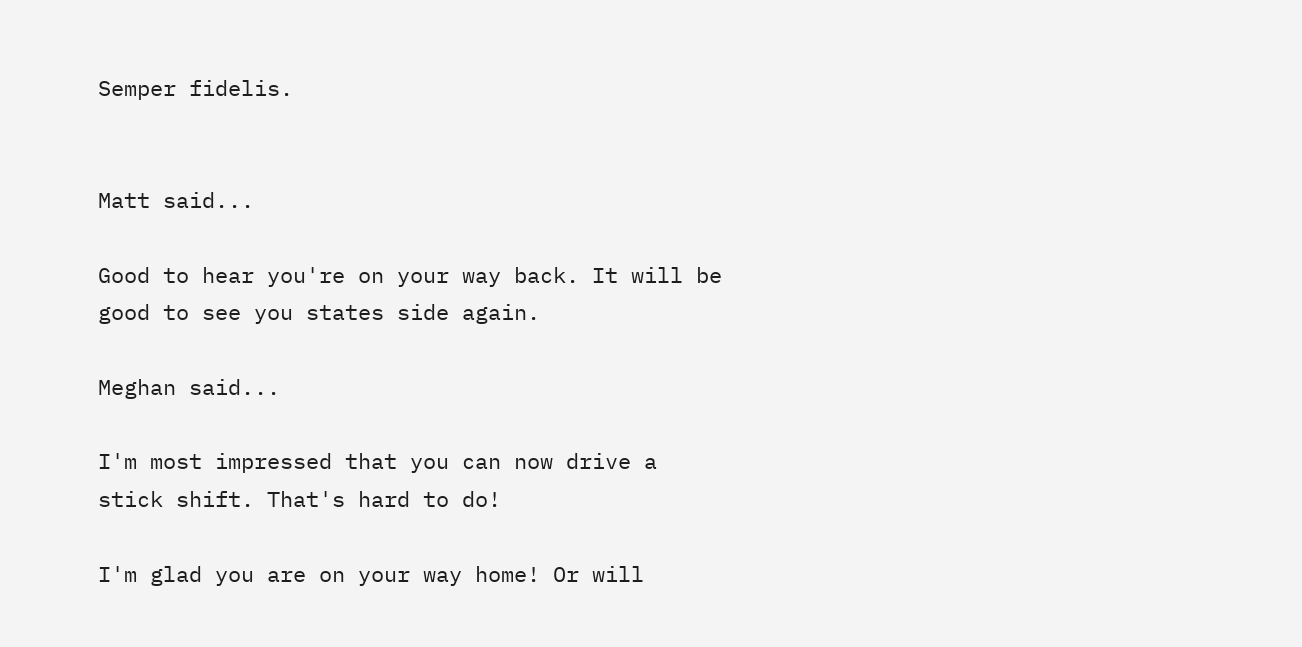Semper fidelis.


Matt said...

Good to hear you're on your way back. It will be good to see you states side again.

Meghan said...

I'm most impressed that you can now drive a stick shift. That's hard to do!

I'm glad you are on your way home! Or will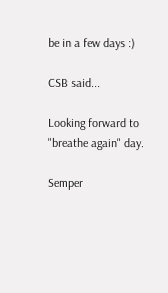be in a few days :)

CSB said...

Looking forward to "breathe again" day.

Semper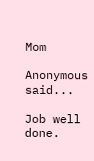Mom

Anonymous said...

Job well done.